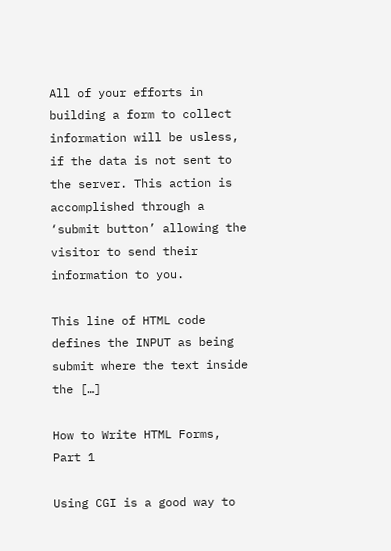All of your efforts in building a form to collect information will be usless, if the data is not sent to the server. This action is accomplished through a ‘submit button’ allowing the visitor to send their information to you.

This line of HTML code defines the INPUT as being submit where the text inside the […]

How to Write HTML Forms, Part 1

Using CGI is a good way to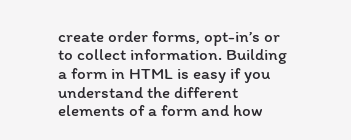create order forms, opt-in’s or to collect information. Building a form in HTML is easy if you understand the different elements of a form and how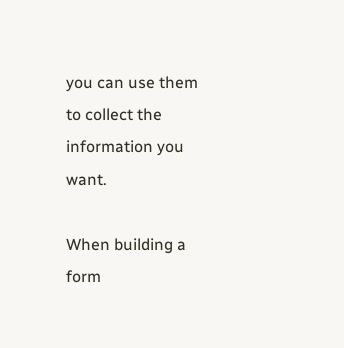you can use them to collect the information you want.

When building a form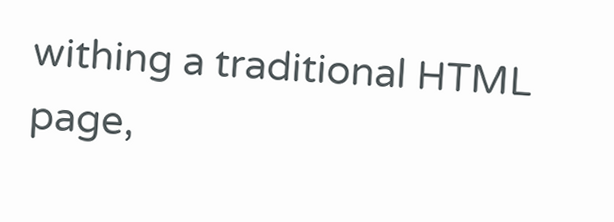withing a traditional HTML page,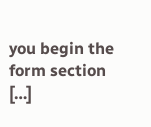you begin the form section […]